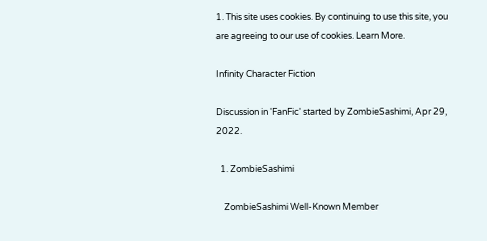1. This site uses cookies. By continuing to use this site, you are agreeing to our use of cookies. Learn More.

Infinity Character Fiction

Discussion in 'FanFic' started by ZombieSashimi, Apr 29, 2022.

  1. ZombieSashimi

    ZombieSashimi Well-Known Member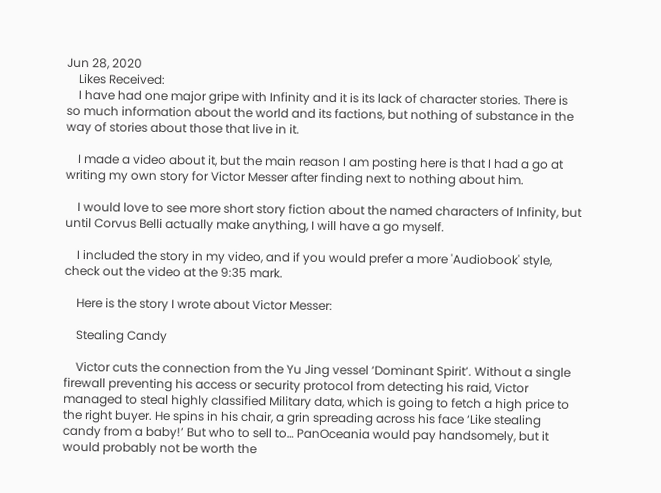Jun 28, 2020
    Likes Received:
    I have had one major gripe with Infinity and it is its lack of character stories. There is so much information about the world and its factions, but nothing of substance in the way of stories about those that live in it.

    I made a video about it, but the main reason I am posting here is that I had a go at writing my own story for Victor Messer after finding next to nothing about him.

    I would love to see more short story fiction about the named characters of Infinity, but until Corvus Belli actually make anything, I will have a go myself.

    I included the story in my video, and if you would prefer a more 'Audiobook' style, check out the video at the 9:35 mark.

    Here is the story I wrote about Victor Messer:

    Stealing Candy

    Victor cuts the connection from the Yu Jing vessel ‘Dominant Spirit’. Without a single firewall preventing his access or security protocol from detecting his raid, Victor managed to steal highly classified Military data, which is going to fetch a high price to the right buyer. He spins in his chair, a grin spreading across his face ‘Like stealing candy from a baby!’ But who to sell to… PanOceania would pay handsomely, but it would probably not be worth the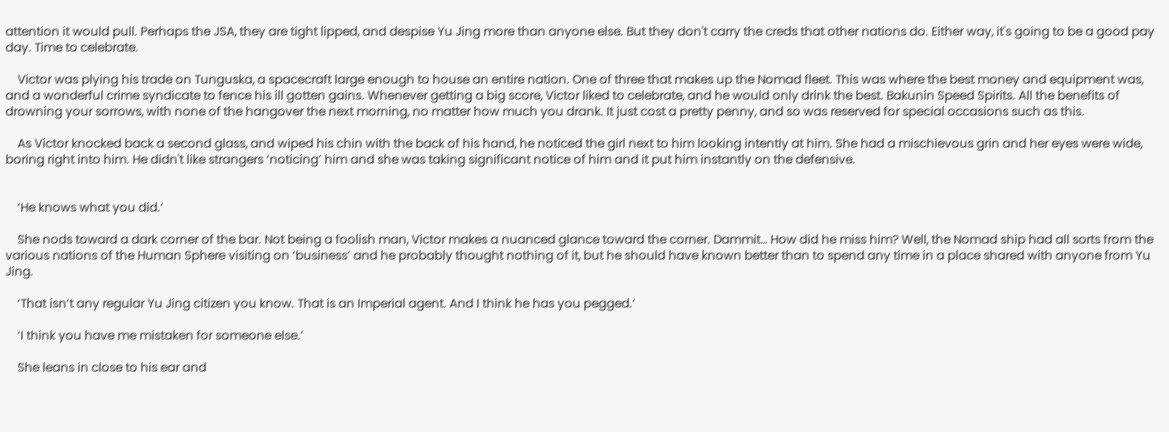attention it would pull. Perhaps the JSA, they are tight lipped, and despise Yu Jing more than anyone else. But they don't carry the creds that other nations do. Either way, it's going to be a good pay day. Time to celebrate.

    Victor was plying his trade on Tunguska, a spacecraft large enough to house an entire nation. One of three that makes up the Nomad fleet. This was where the best money and equipment was, and a wonderful crime syndicate to fence his ill gotten gains. Whenever getting a big score, Victor liked to celebrate, and he would only drink the best. Bakunin Speed Spirits. All the benefits of drowning your sorrows, with none of the hangover the next morning, no matter how much you drank. It just cost a pretty penny, and so was reserved for special occasions such as this.

    As Victor knocked back a second glass, and wiped his chin with the back of his hand, he noticed the girl next to him looking intently at him. She had a mischievous grin and her eyes were wide, boring right into him. He didn't like strangers ‘noticing’ him and she was taking significant notice of him and it put him instantly on the defensive.


    ‘He knows what you did.’

    She nods toward a dark corner of the bar. Not being a foolish man, Victor makes a nuanced glance toward the corner. Dammit… How did he miss him? Well, the Nomad ship had all sorts from the various nations of the Human Sphere visiting on ‘business’ and he probably thought nothing of it, but he should have known better than to spend any time in a place shared with anyone from Yu Jing.

    ‘That isn’t any regular Yu Jing citizen you know. That is an Imperial agent. And I think he has you pegged.’

    ‘I think you have me mistaken for someone else.’

    She leans in close to his ear and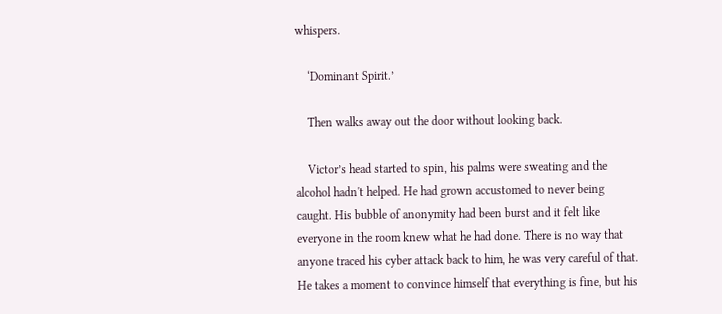whispers.

    ‘Dominant Spirit.’

    Then walks away out the door without looking back.

    Victor’s head started to spin, his palms were sweating and the alcohol hadn't helped. He had grown accustomed to never being caught. His bubble of anonymity had been burst and it felt like everyone in the room knew what he had done. There is no way that anyone traced his cyber attack back to him, he was very careful of that. He takes a moment to convince himself that everything is fine, but his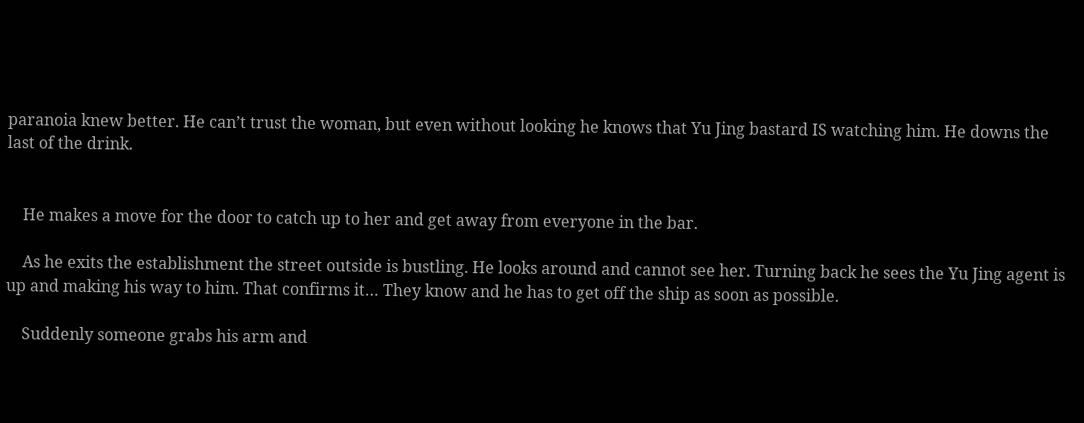paranoia knew better. He can’t trust the woman, but even without looking he knows that Yu Jing bastard IS watching him. He downs the last of the drink.


    He makes a move for the door to catch up to her and get away from everyone in the bar.

    As he exits the establishment the street outside is bustling. He looks around and cannot see her. Turning back he sees the Yu Jing agent is up and making his way to him. That confirms it… They know and he has to get off the ship as soon as possible.

    Suddenly someone grabs his arm and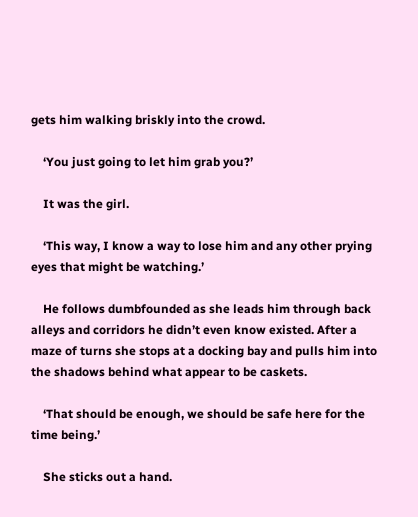gets him walking briskly into the crowd.

    ‘You just going to let him grab you?’

    It was the girl.

    ‘This way, I know a way to lose him and any other prying eyes that might be watching.’

    He follows dumbfounded as she leads him through back alleys and corridors he didn’t even know existed. After a maze of turns she stops at a docking bay and pulls him into the shadows behind what appear to be caskets.

    ‘That should be enough, we should be safe here for the time being.’

    She sticks out a hand.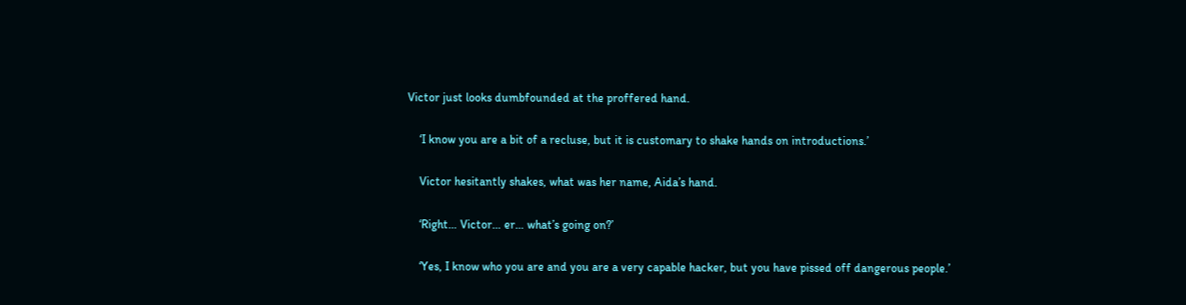Victor just looks dumbfounded at the proffered hand.

    ‘I know you are a bit of a recluse, but it is customary to shake hands on introductions.’

    Victor hesitantly shakes, what was her name, Aida’s hand.

    ‘Right… Victor… er… what’s going on?’

    ‘Yes, I know who you are and you are a very capable hacker, but you have pissed off dangerous people.’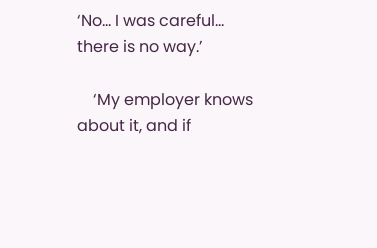‘No… I was careful… there is no way.’

    ‘My employer knows about it, and if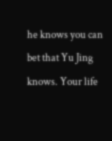he knows you can bet that Yu Jing knows. Your life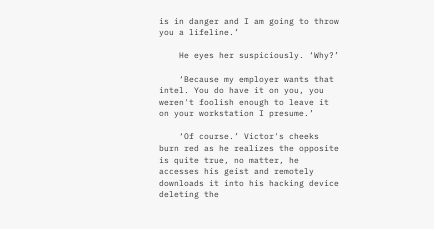is in danger and I am going to throw you a lifeline.’

    He eyes her suspiciously. ‘Why?’

    ‘Because my employer wants that intel. You do have it on you, you weren't foolish enough to leave it on your workstation I presume.’

    ‘Of course.’ Victor's cheeks burn red as he realizes the opposite is quite true, no matter, he accesses his geist and remotely downloads it into his hacking device deleting the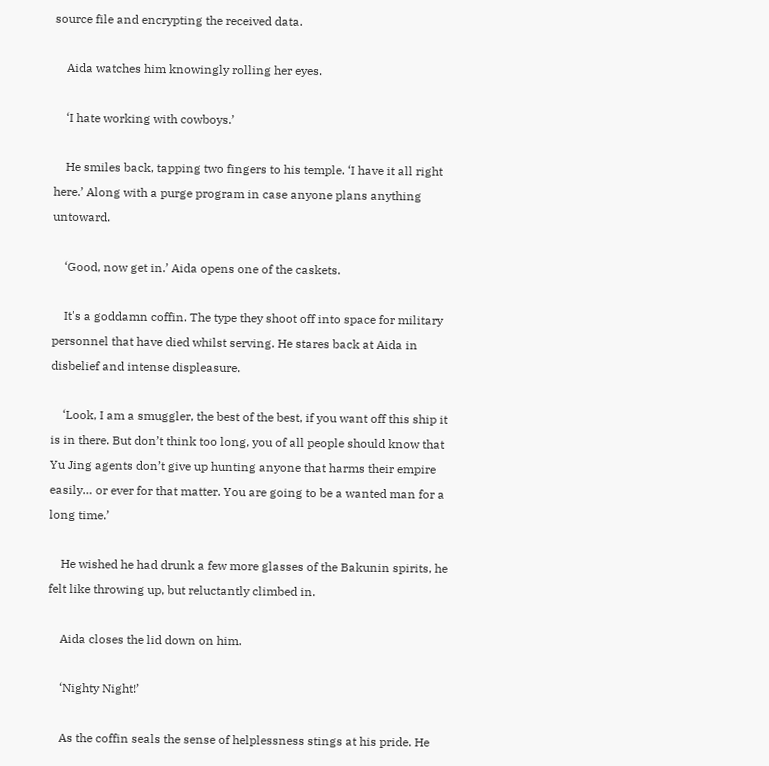source file and encrypting the received data.

    Aida watches him knowingly rolling her eyes.

    ‘I hate working with cowboys.’

    He smiles back, tapping two fingers to his temple. ‘I have it all right here.’ Along with a purge program in case anyone plans anything untoward.

    ‘Good, now get in.’ Aida opens one of the caskets.

    It's a goddamn coffin. The type they shoot off into space for military personnel that have died whilst serving. He stares back at Aida in disbelief and intense displeasure.

    ‘Look, I am a smuggler, the best of the best, if you want off this ship it is in there. But don’t think too long, you of all people should know that Yu Jing agents don’t give up hunting anyone that harms their empire easily… or ever for that matter. You are going to be a wanted man for a long time.’

    He wished he had drunk a few more glasses of the Bakunin spirits, he felt like throwing up, but reluctantly climbed in.

    Aida closes the lid down on him.

    ‘Nighty Night!’

    As the coffin seals the sense of helplessness stings at his pride. He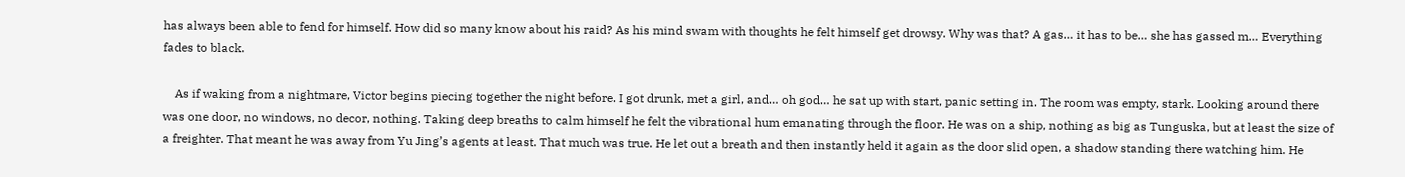has always been able to fend for himself. How did so many know about his raid? As his mind swam with thoughts he felt himself get drowsy. Why was that? A gas… it has to be… she has gassed m… Everything fades to black.

    As if waking from a nightmare, Victor begins piecing together the night before. I got drunk, met a girl, and… oh god… he sat up with start, panic setting in. The room was empty, stark. Looking around there was one door, no windows, no decor, nothing. Taking deep breaths to calm himself he felt the vibrational hum emanating through the floor. He was on a ship, nothing as big as Tunguska, but at least the size of a freighter. That meant he was away from Yu Jing’s agents at least. That much was true. He let out a breath and then instantly held it again as the door slid open, a shadow standing there watching him. He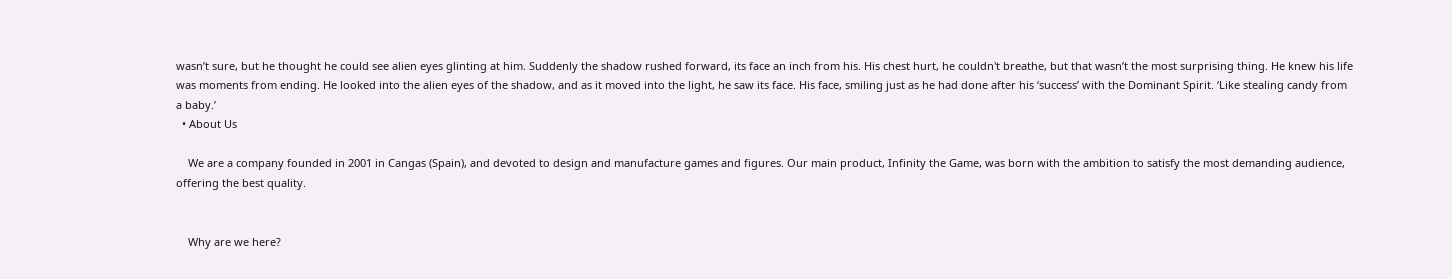wasn’t sure, but he thought he could see alien eyes glinting at him. Suddenly the shadow rushed forward, its face an inch from his. His chest hurt, he couldn't breathe, but that wasn’t the most surprising thing. He knew his life was moments from ending. He looked into the alien eyes of the shadow, and as it moved into the light, he saw its face. His face, smiling just as he had done after his ‘success’ with the Dominant Spirit. ‘Like stealing candy from a baby.’
  • About Us

    We are a company founded in 2001 in Cangas (Spain), and devoted to design and manufacture games and figures. Our main product, Infinity the Game, was born with the ambition to satisfy the most demanding audience, offering the best quality.


    Why are we here?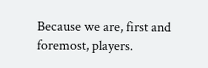Because we are, first and foremost, players.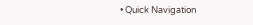• Quick Navigation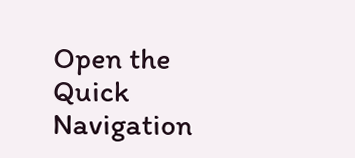Open the Quick Navigation